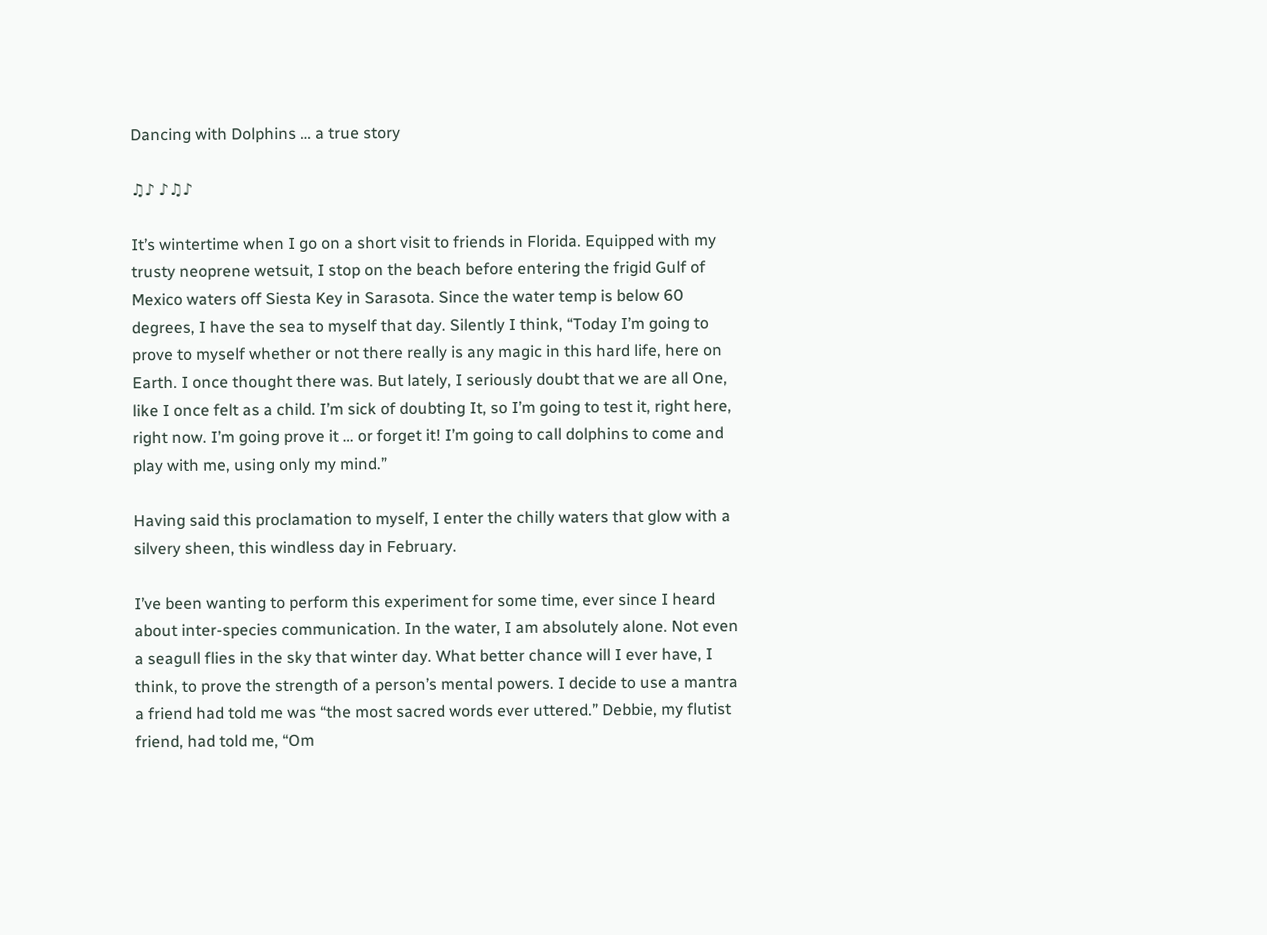Dancing with Dolphins … a true story

♫♪ ♪♫♪

It’s wintertime when I go on a short visit to friends in Florida. Equipped with my trusty neoprene wetsuit, I stop on the beach before entering the frigid Gulf of Mexico waters off Siesta Key in Sarasota. Since the water temp is below 60 degrees, I have the sea to myself that day. Silently I think, “Today I’m going to prove to myself whether or not there really is any magic in this hard life, here on Earth. I once thought there was. But lately, I seriously doubt that we are all One, like I once felt as a child. I’m sick of doubting It, so I’m going to test it, right here, right now. I’m going prove it … or forget it! I’m going to call dolphins to come and play with me, using only my mind.”

Having said this proclamation to myself, I enter the chilly waters that glow with a silvery sheen, this windless day in February.

I’ve been wanting to perform this experiment for some time, ever since I heard about inter-species communication. In the water, I am absolutely alone. Not even a seagull flies in the sky that winter day. What better chance will I ever have, I think, to prove the strength of a person’s mental powers. I decide to use a mantra a friend had told me was “the most sacred words ever uttered.” Debbie, my flutist friend, had told me, “Om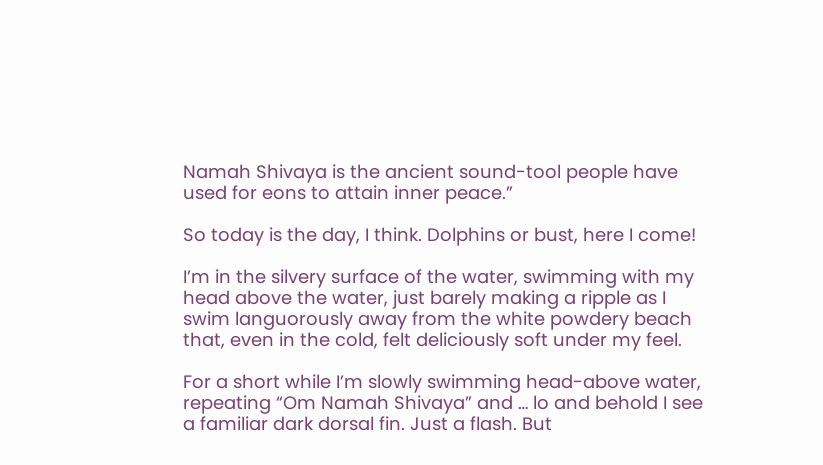Namah Shivaya is the ancient sound-tool people have used for eons to attain inner peace.”

So today is the day, I think. Dolphins or bust, here I come!

I’m in the silvery surface of the water, swimming with my head above the water, just barely making a ripple as I swim languorously away from the white powdery beach that, even in the cold, felt deliciously soft under my feel.

For a short while I’m slowly swimming head-above water, repeating “Om Namah Shivaya” and … lo and behold I see a familiar dark dorsal fin. Just a flash. But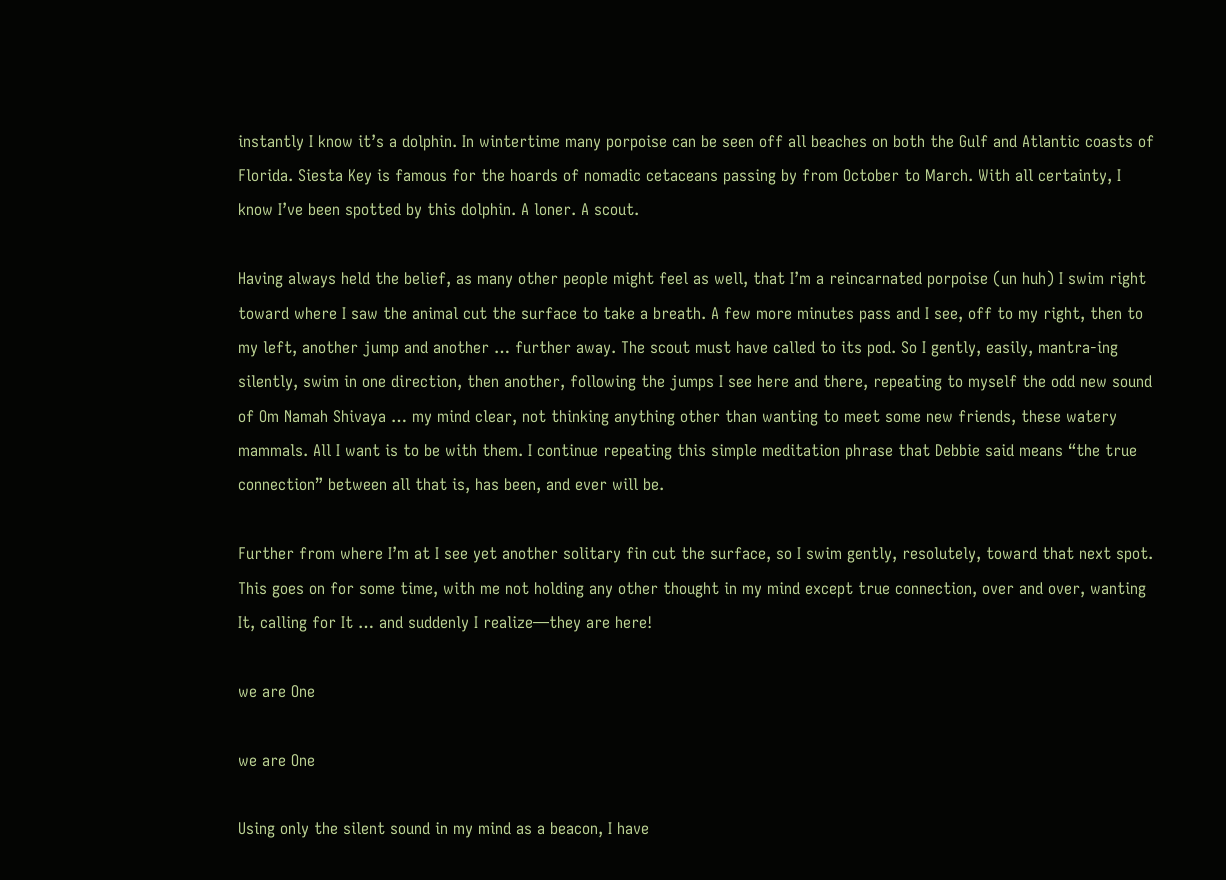instantly I know it’s a dolphin. In wintertime many porpoise can be seen off all beaches on both the Gulf and Atlantic coasts of Florida. Siesta Key is famous for the hoards of nomadic cetaceans passing by from October to March. With all certainty, I know I’ve been spotted by this dolphin. A loner. A scout.

Having always held the belief, as many other people might feel as well, that I’m a reincarnated porpoise (un huh) I swim right toward where I saw the animal cut the surface to take a breath. A few more minutes pass and I see, off to my right, then to my left, another jump and another … further away. The scout must have called to its pod. So I gently, easily, mantra-ing silently, swim in one direction, then another, following the jumps I see here and there, repeating to myself the odd new sound of Om Namah Shivaya … my mind clear, not thinking anything other than wanting to meet some new friends, these watery mammals. All I want is to be with them. I continue repeating this simple meditation phrase that Debbie said means “the true connection” between all that is, has been, and ever will be.

Further from where I’m at I see yet another solitary fin cut the surface, so I swim gently, resolutely, toward that next spot. This goes on for some time, with me not holding any other thought in my mind except true connection, over and over, wanting It, calling for It … and suddenly I realize—they are here!

we are One

we are One

Using only the silent sound in my mind as a beacon, I have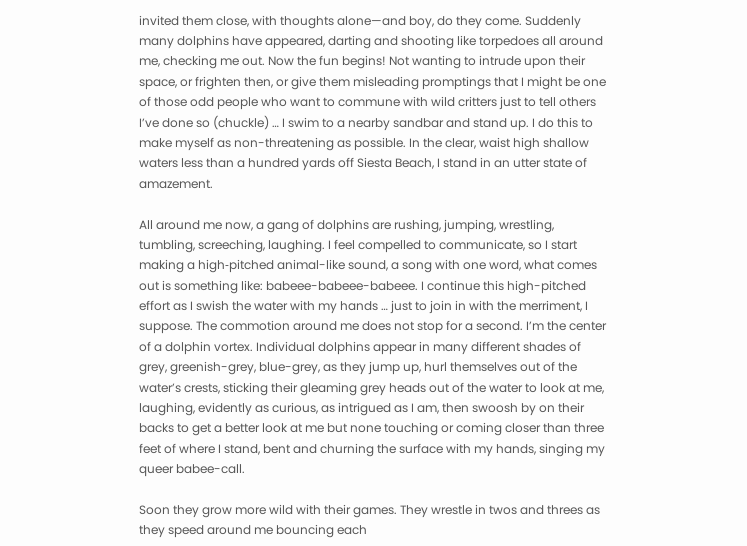invited them close, with thoughts alone—and boy, do they come. Suddenly many dolphins have appeared, darting and shooting like torpedoes all around me, checking me out. Now the fun begins! Not wanting to intrude upon their space, or frighten then, or give them misleading promptings that I might be one of those odd people who want to commune with wild critters just to tell others I’ve done so (chuckle) … I swim to a nearby sandbar and stand up. I do this to make myself as non-threatening as possible. In the clear, waist high shallow waters less than a hundred yards off Siesta Beach, I stand in an utter state of amazement.

All around me now, a gang of dolphins are rushing, jumping, wrestling, tumbling, screeching, laughing. I feel compelled to communicate, so I start making a high‑pitched animal-like sound, a song with one word, what comes out is something like: babeee-babeee-babeee. I continue this high-pitched effort as I swish the water with my hands … just to join in with the merriment, I suppose. The commotion around me does not stop for a second. I’m the center of a dolphin vortex. Individual dolphins appear in many different shades of grey, greenish-grey, blue-grey, as they jump up, hurl themselves out of the water’s crests, sticking their gleaming grey heads out of the water to look at me, laughing, evidently as curious, as intrigued as I am, then swoosh by on their backs to get a better look at me but none touching or coming closer than three feet of where I stand, bent and churning the surface with my hands, singing my queer babee-call.

Soon they grow more wild with their games. They wrestle in twos and threes as they speed around me bouncing each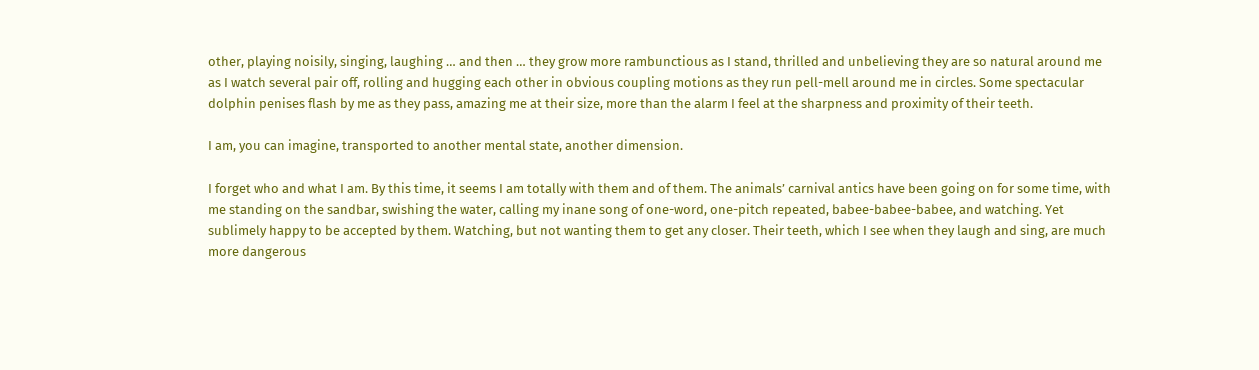other, playing noisily, singing, laughing … and then … they grow more rambunctious as I stand, thrilled and unbelieving they are so natural around me as I watch several pair off, rolling and hugging each other in obvious coupling motions as they run pell-mell around me in circles. Some spectacular dolphin penises flash by me as they pass, amazing me at their size, more than the alarm I feel at the sharpness and proximity of their teeth.

I am, you can imagine, transported to another mental state, another dimension.

I forget who and what I am. By this time, it seems I am totally with them and of them. The animals’ carnival antics have been going on for some time, with me standing on the sandbar, swishing the water, calling my inane song of one-word, one-pitch repeated, babee-babee-babee, and watching. Yet sublimely happy to be accepted by them. Watching, but not wanting them to get any closer. Their teeth, which I see when they laugh and sing, are much more dangerous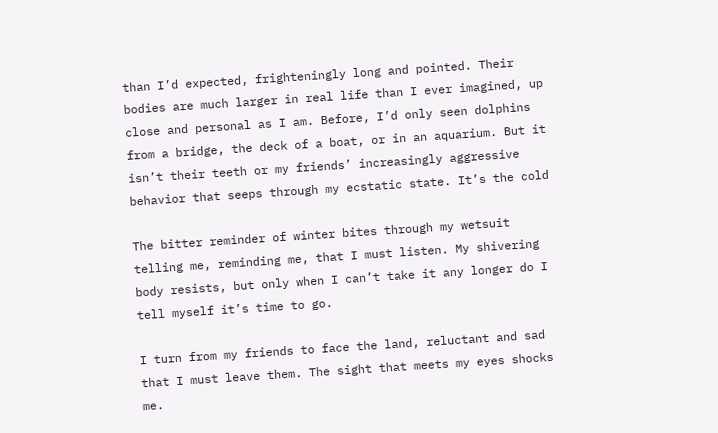than I’d expected, frighteningly long and pointed. Their bodies are much larger in real life than I ever imagined, up close and personal as I am. Before, I’d only seen dolphins from a bridge, the deck of a boat, or in an aquarium. But it isn’t their teeth or my friends’ increasingly aggressive behavior that seeps through my ecstatic state. It’s the cold

The bitter reminder of winter bites through my wetsuit telling me, reminding me, that I must listen. My shivering body resists, but only when I can’t take it any longer do I tell myself it’s time to go.

I turn from my friends to face the land, reluctant and sad that I must leave them. The sight that meets my eyes shocks me.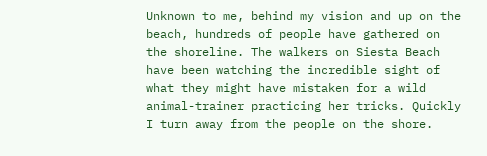Unknown to me, behind my vision and up on the beach, hundreds of people have gathered on the shoreline. The walkers on Siesta Beach have been watching the incredible sight of what they might have mistaken for a wild animal-trainer practicing her tricks. Quickly I turn away from the people on the shore.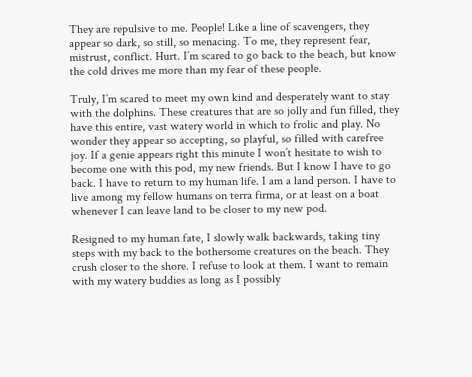They are repulsive to me. People! Like a line of scavengers, they appear so dark, so still, so menacing. To me, they represent fear, mistrust, conflict. Hurt. I’m scared to go back to the beach, but know the cold drives me more than my fear of these people.

Truly, I’m scared to meet my own kind and desperately want to stay with the dolphins. These creatures that are so jolly and fun filled, they have this entire, vast watery world in which to frolic and play. No wonder they appear so accepting, so playful, so filled with carefree joy. If a genie appears right this minute I won’t hesitate to wish to become one with this pod, my new friends. But I know I have to go back. I have to return to my human life. I am a land person. I have to live among my fellow humans on terra firma, or at least on a boat whenever I can leave land to be closer to my new pod.

Resigned to my human fate, I slowly walk backwards, taking tiny steps with my back to the bothersome creatures on the beach. They crush closer to the shore. I refuse to look at them. I want to remain with my watery buddies as long as I possibly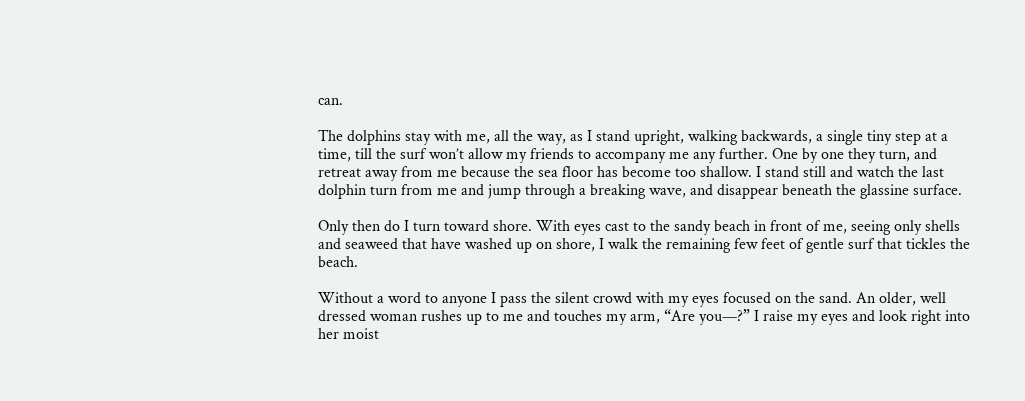can.

The dolphins stay with me, all the way, as I stand upright, walking backwards, a single tiny step at a time, till the surf won’t allow my friends to accompany me any further. One by one they turn, and retreat away from me because the sea floor has become too shallow. I stand still and watch the last dolphin turn from me and jump through a breaking wave, and disappear beneath the glassine surface.

Only then do I turn toward shore. With eyes cast to the sandy beach in front of me, seeing only shells and seaweed that have washed up on shore, I walk the remaining few feet of gentle surf that tickles the beach.

Without a word to anyone I pass the silent crowd with my eyes focused on the sand. An older, well dressed woman rushes up to me and touches my arm, “Are you—?” I raise my eyes and look right into her moist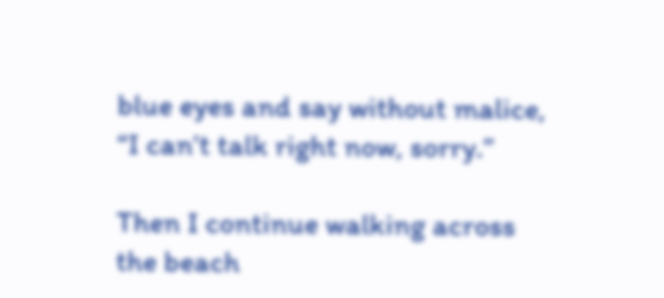blue eyes and say without malice, “I can’t talk right now, sorry.”

Then I continue walking across the beach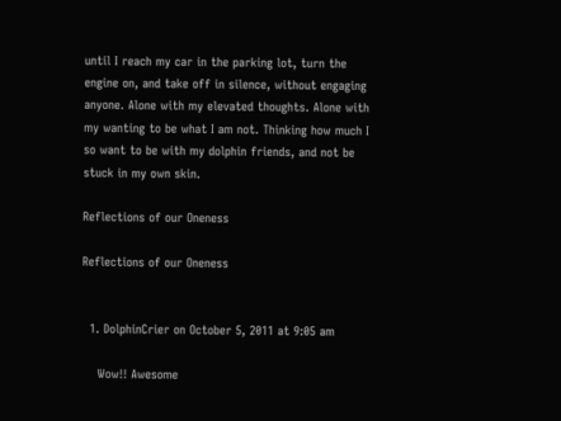until I reach my car in the parking lot, turn the engine on, and take off in silence, without engaging anyone. Alone with my elevated thoughts. Alone with my wanting to be what I am not. Thinking how much I so want to be with my dolphin friends, and not be stuck in my own skin.

Reflections of our Oneness

Reflections of our Oneness


  1. DolphinCrier on October 5, 2011 at 9:05 am

    Wow!! Awesome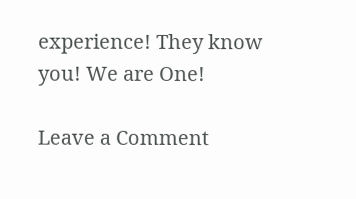experience! They know you! We are One!

Leave a Comment